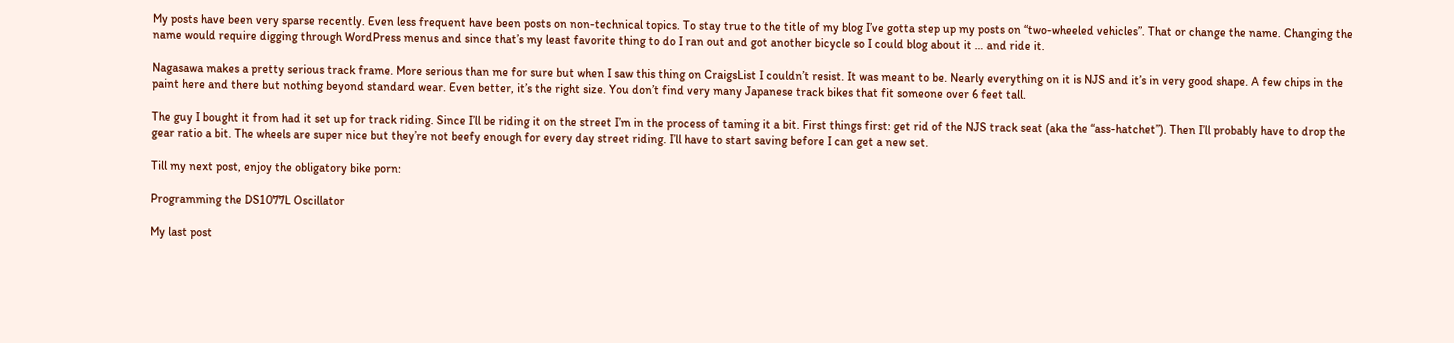My posts have been very sparse recently. Even less frequent have been posts on non-technical topics. To stay true to the title of my blog I’ve gotta step up my posts on “two-wheeled vehicles”. That or change the name. Changing the name would require digging through WordPress menus and since that’s my least favorite thing to do I ran out and got another bicycle so I could blog about it … and ride it.

Nagasawa makes a pretty serious track frame. More serious than me for sure but when I saw this thing on CraigsList I couldn’t resist. It was meant to be. Nearly everything on it is NJS and it’s in very good shape. A few chips in the paint here and there but nothing beyond standard wear. Even better, it’s the right size. You don’t find very many Japanese track bikes that fit someone over 6 feet tall.

The guy I bought it from had it set up for track riding. Since I’ll be riding it on the street I’m in the process of taming it a bit. First things first: get rid of the NJS track seat (aka the “ass-hatchet”). Then I’ll probably have to drop the gear ratio a bit. The wheels are super nice but they’re not beefy enough for every day street riding. I’ll have to start saving before I can get a new set.

Till my next post, enjoy the obligatory bike porn:

Programming the DS1077L Oscillator

My last post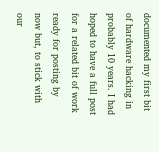documented my first bit of hardware hacking in probably 10 years. I had hoped to have a full post for a related bit of work ready for posting by now but, to stick with our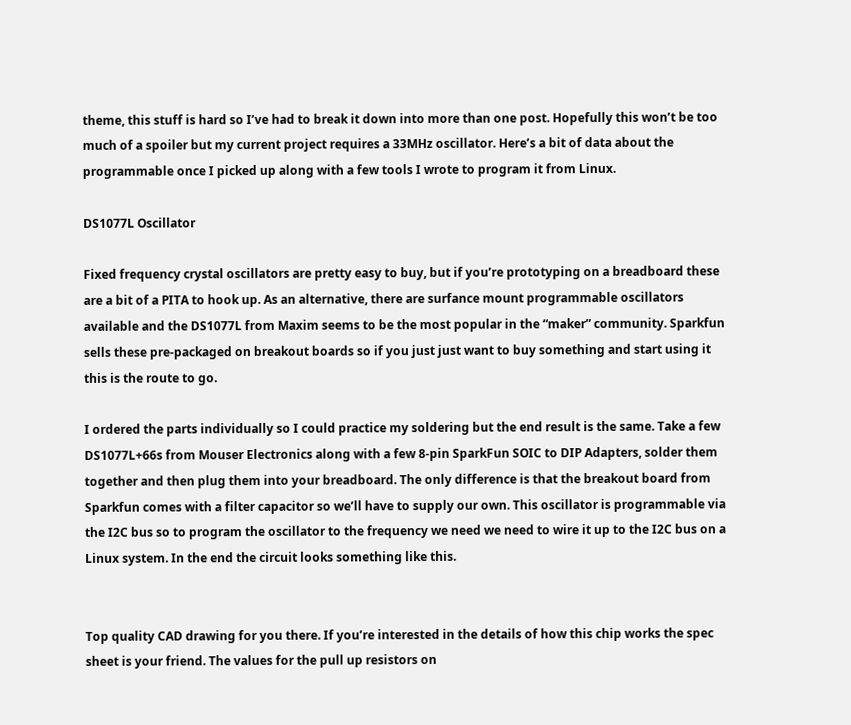theme, this stuff is hard so I’ve had to break it down into more than one post. Hopefully this won’t be too much of a spoiler but my current project requires a 33MHz oscillator. Here’s a bit of data about the programmable once I picked up along with a few tools I wrote to program it from Linux.

DS1077L Oscillator

Fixed frequency crystal oscillators are pretty easy to buy, but if you’re prototyping on a breadboard these are a bit of a PITA to hook up. As an alternative, there are surfance mount programmable oscillators available and the DS1077L from Maxim seems to be the most popular in the “maker” community. Sparkfun sells these pre-packaged on breakout boards so if you just just want to buy something and start using it this is the route to go.

I ordered the parts individually so I could practice my soldering but the end result is the same. Take a few DS1077L+66s from Mouser Electronics along with a few 8-pin SparkFun SOIC to DIP Adapters, solder them together and then plug them into your breadboard. The only difference is that the breakout board from Sparkfun comes with a filter capacitor so we’ll have to supply our own. This oscillator is programmable via the I2C bus so to program the oscillator to the frequency we need we need to wire it up to the I2C bus on a Linux system. In the end the circuit looks something like this.


Top quality CAD drawing for you there. If you’re interested in the details of how this chip works the spec sheet is your friend. The values for the pull up resistors on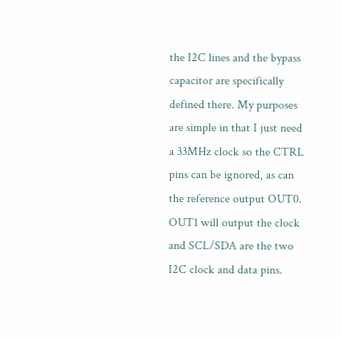the I2C lines and the bypass capacitor are specifically defined there. My purposes are simple in that I just need a 33MHz clock so the CTRL pins can be ignored, as can the reference output OUT0. OUT1 will output the clock and SCL/SDA are the two I2C clock and data pins.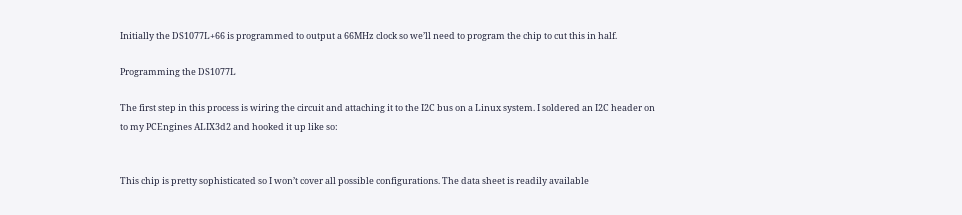Initially the DS1077L+66 is programmed to output a 66MHz clock so we’ll need to program the chip to cut this in half.

Programming the DS1077L

The first step in this process is wiring the circuit and attaching it to the I2C bus on a Linux system. I soldered an I2C header on to my PCEngines ALIX3d2 and hooked it up like so:


This chip is pretty sophisticated so I won’t cover all possible configurations. The data sheet is readily available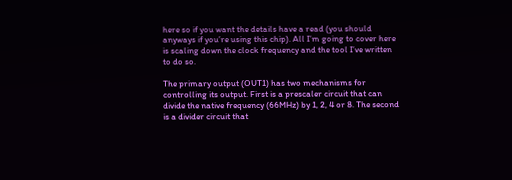here so if you want the details have a read (you should anyways if you’re using this chip). All I’m going to cover here is scaling down the clock frequency and the tool I’ve written to do so.

The primary output (OUT1) has two mechanisms for controlling its output. First is a prescaler circuit that can divide the native frequency (66MHz) by 1, 2, 4 or 8. The second is a divider circuit that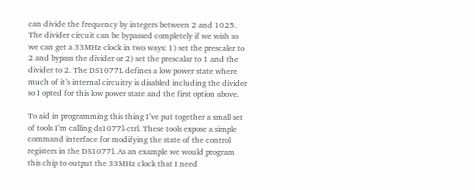can divide the frequency by integers between 2 and 1025. The divider circuit can be bypassed completely if we wish so we can get a 33MHz clock in two ways: 1) set the prescaler to 2 and bypass the divider or 2) set the prescalar to 1 and the divider to 2. The DS1077L defines a low power state where much of it’s internal circuitry is disabled including the divider so I opted for this low power state and the first option above.

To aid in programming this thing I’ve put together a small set of tools I’m calling ds1077l-ctrl. These tools expose a simple command interface for modifying the state of the control registers in the DS1077l. As an example we would program this chip to output the 33MHz clock that I need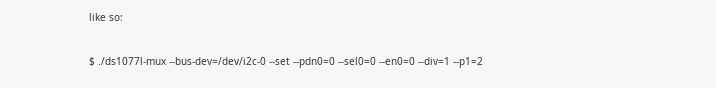like so:

$ ./ds1077l-mux --bus-dev=/dev/i2c-0 --set --pdn0=0 --sel0=0 --en0=0 --div=1 --p1=2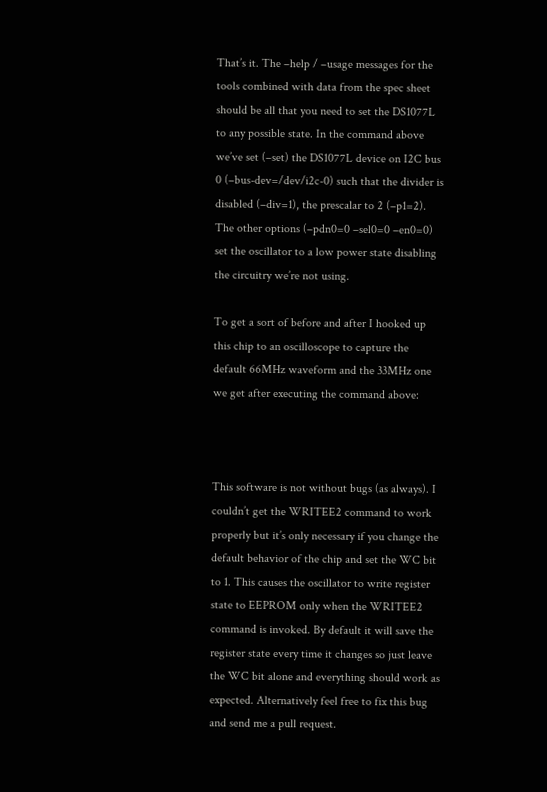That’s it. The –help / –usage messages for the tools combined with data from the spec sheet should be all that you need to set the DS1077L to any possible state. In the command above we’ve set (–set) the DS1077L device on I2C bus 0 (–bus-dev=/dev/i2c-0) such that the divider is disabled (–div=1), the prescalar to 2 (–p1=2). The other options (–pdn0=0 –sel0=0 –en0=0) set the oscillator to a low power state disabling the circuitry we’re not using.

To get a sort of before and after I hooked up this chip to an oscilloscope to capture the default 66MHz waveform and the 33MHz one we get after executing the command above:



This software is not without bugs (as always). I couldn’t get the WRITEE2 command to work properly but it’s only necessary if you change the default behavior of the chip and set the WC bit to 1. This causes the oscillator to write register state to EEPROM only when the WRITEE2 command is invoked. By default it will save the register state every time it changes so just leave the WC bit alone and everything should work as expected. Alternatively feel free to fix this bug and send me a pull request.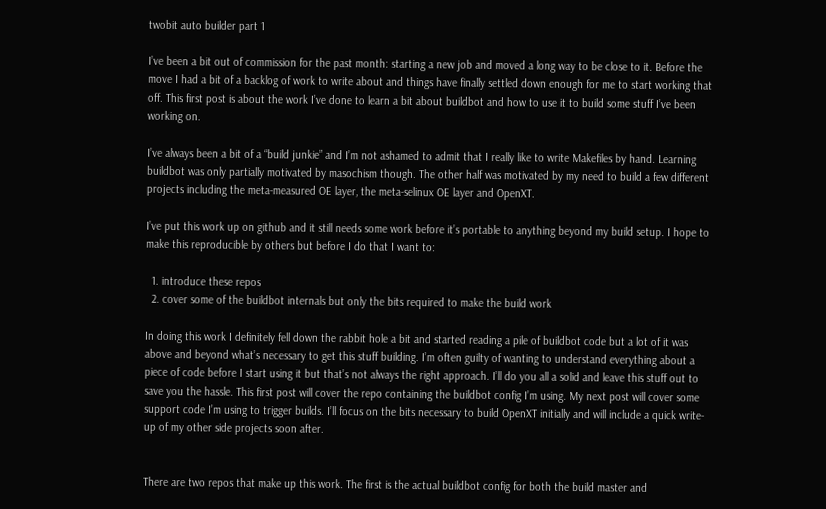twobit auto builder part 1

I’ve been a bit out of commission for the past month: starting a new job and moved a long way to be close to it. Before the move I had a bit of a backlog of work to write about and things have finally settled down enough for me to start working that off. This first post is about the work I’ve done to learn a bit about buildbot and how to use it to build some stuff I’ve been working on.

I’ve always been a bit of a “build junkie” and I’m not ashamed to admit that I really like to write Makefiles by hand. Learning buildbot was only partially motivated by masochism though. The other half was motivated by my need to build a few different projects including the meta-measured OE layer, the meta-selinux OE layer and OpenXT.

I’ve put this work up on github and it still needs some work before it’s portable to anything beyond my build setup. I hope to make this reproducible by others but before I do that I want to:

  1. introduce these repos
  2. cover some of the buildbot internals but only the bits required to make the build work

In doing this work I definitely fell down the rabbit hole a bit and started reading a pile of buildbot code but a lot of it was above and beyond what’s necessary to get this stuff building. I’m often guilty of wanting to understand everything about a piece of code before I start using it but that’s not always the right approach. I’ll do you all a solid and leave this stuff out to save you the hassle. This first post will cover the repo containing the buildbot config I’m using. My next post will cover some support code I’m using to trigger builds. I’ll focus on the bits necessary to build OpenXT initially and will include a quick write-up of my other side projects soon after.


There are two repos that make up this work. The first is the actual buildbot config for both the build master and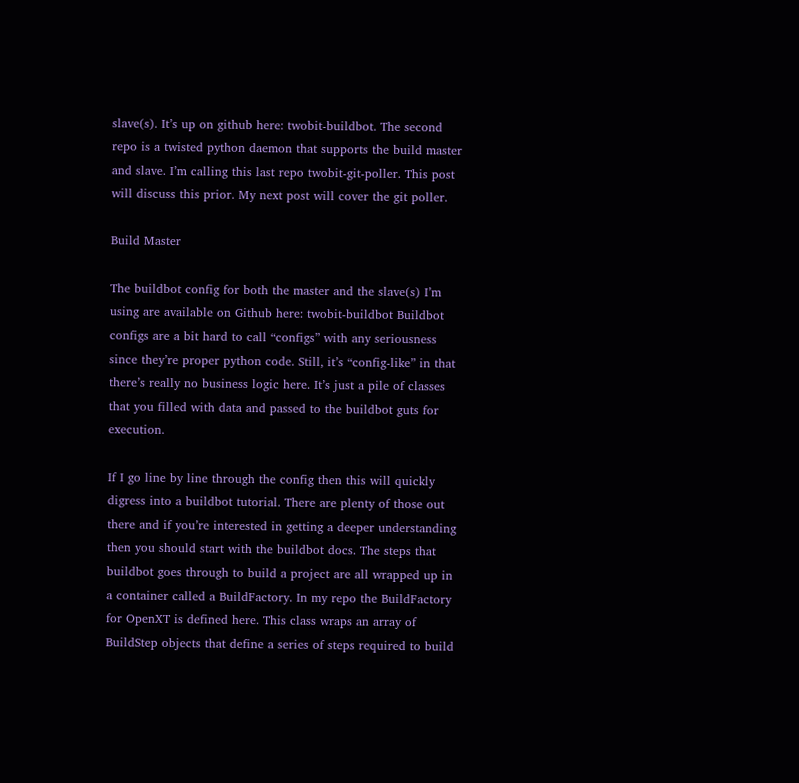slave(s). It’s up on github here: twobit-buildbot. The second repo is a twisted python daemon that supports the build master and slave. I’m calling this last repo twobit-git-poller. This post will discuss this prior. My next post will cover the git poller.

Build Master

The buildbot config for both the master and the slave(s) I’m using are available on Github here: twobit-buildbot Buildbot configs are a bit hard to call “configs” with any seriousness since they’re proper python code. Still, it’s “config-like” in that there’s really no business logic here. It’s just a pile of classes that you filled with data and passed to the buildbot guts for execution.

If I go line by line through the config then this will quickly digress into a buildbot tutorial. There are plenty of those out there and if you’re interested in getting a deeper understanding then you should start with the buildbot docs. The steps that buildbot goes through to build a project are all wrapped up in a container called a BuildFactory. In my repo the BuildFactory for OpenXT is defined here. This class wraps an array of BuildStep objects that define a series of steps required to build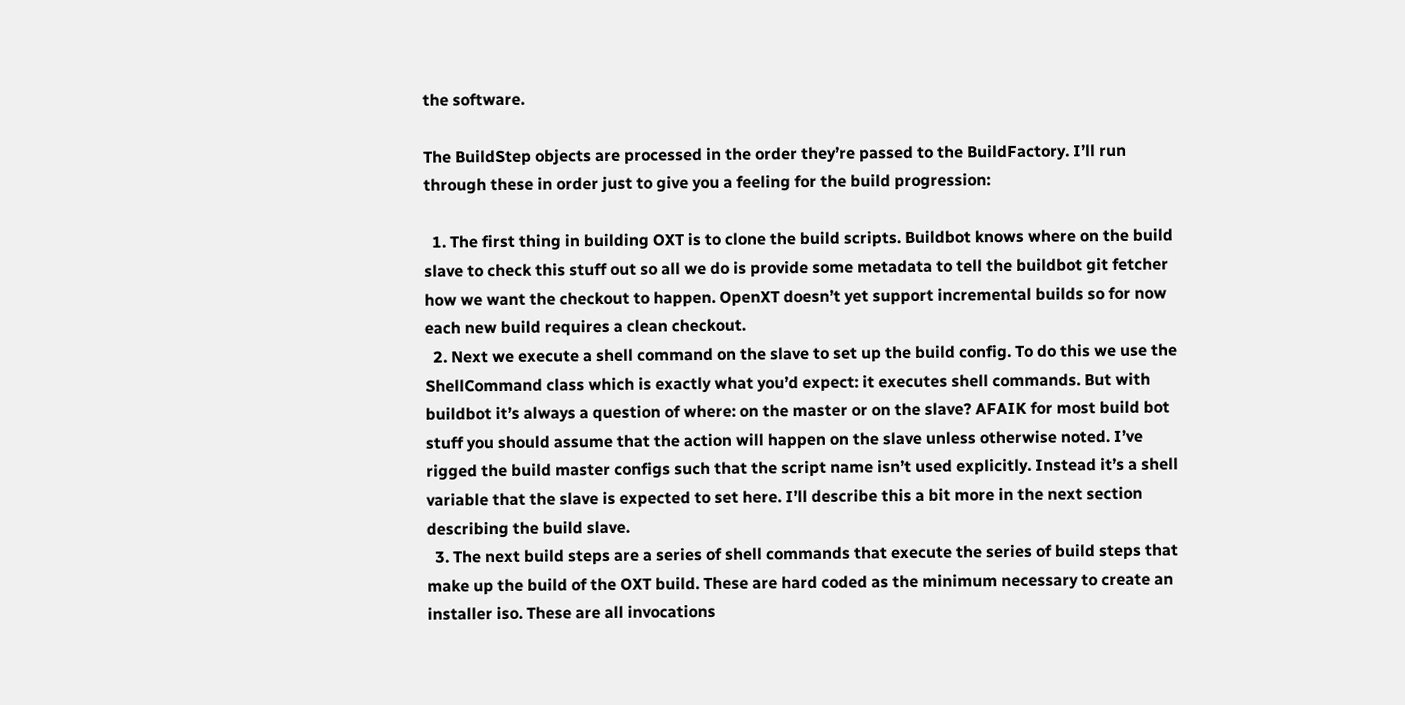the software.

The BuildStep objects are processed in the order they’re passed to the BuildFactory. I’ll run through these in order just to give you a feeling for the build progression:

  1. The first thing in building OXT is to clone the build scripts. Buildbot knows where on the build slave to check this stuff out so all we do is provide some metadata to tell the buildbot git fetcher how we want the checkout to happen. OpenXT doesn’t yet support incremental builds so for now each new build requires a clean checkout.
  2. Next we execute a shell command on the slave to set up the build config. To do this we use the ShellCommand class which is exactly what you’d expect: it executes shell commands. But with buildbot it’s always a question of where: on the master or on the slave? AFAIK for most build bot stuff you should assume that the action will happen on the slave unless otherwise noted. I’ve rigged the build master configs such that the script name isn’t used explicitly. Instead it’s a shell variable that the slave is expected to set here. I’ll describe this a bit more in the next section describing the build slave.
  3. The next build steps are a series of shell commands that execute the series of build steps that make up the build of the OXT build. These are hard coded as the minimum necessary to create an installer iso. These are all invocations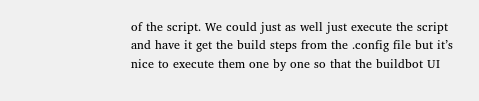of the script. We could just as well just execute the script and have it get the build steps from the .config file but it’s nice to execute them one by one so that the buildbot UI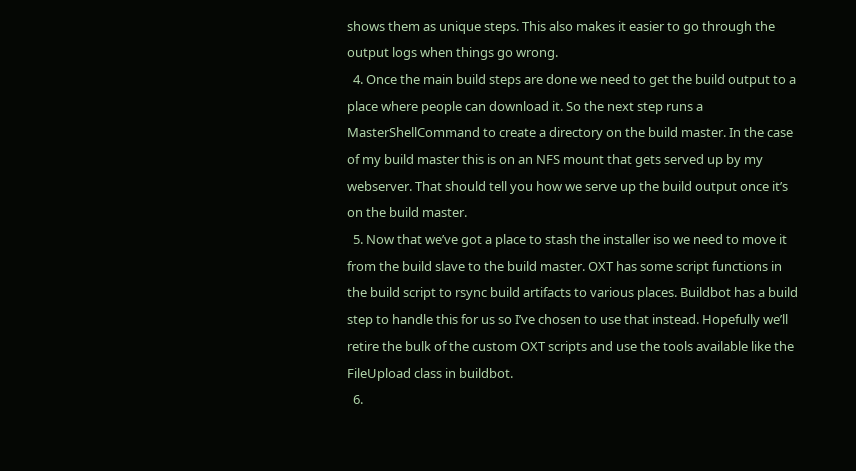shows them as unique steps. This also makes it easier to go through the output logs when things go wrong.
  4. Once the main build steps are done we need to get the build output to a place where people can download it. So the next step runs a MasterShellCommand to create a directory on the build master. In the case of my build master this is on an NFS mount that gets served up by my webserver. That should tell you how we serve up the build output once it’s on the build master.
  5. Now that we’ve got a place to stash the installer iso we need to move it from the build slave to the build master. OXT has some script functions in the build script to rsync build artifacts to various places. Buildbot has a build step to handle this for us so I’ve chosen to use that instead. Hopefully we’ll retire the bulk of the custom OXT scripts and use the tools available like the FileUpload class in buildbot.
  6.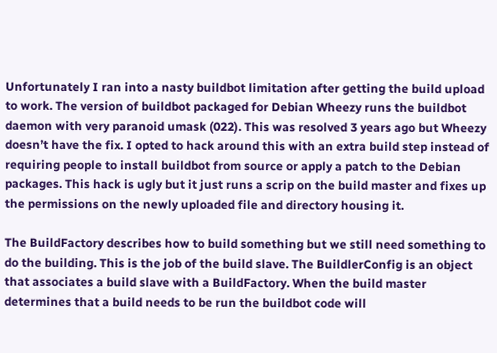Unfortunately I ran into a nasty buildbot limitation after getting the build upload to work. The version of buildbot packaged for Debian Wheezy runs the buildbot daemon with very paranoid umask (022). This was resolved 3 years ago but Wheezy doesn’t have the fix. I opted to hack around this with an extra build step instead of requiring people to install buildbot from source or apply a patch to the Debian packages. This hack is ugly but it just runs a scrip on the build master and fixes up the permissions on the newly uploaded file and directory housing it.

The BuildFactory describes how to build something but we still need something to do the building. This is the job of the build slave. The BuildlerConfig is an object that associates a build slave with a BuildFactory. When the build master determines that a build needs to be run the buildbot code will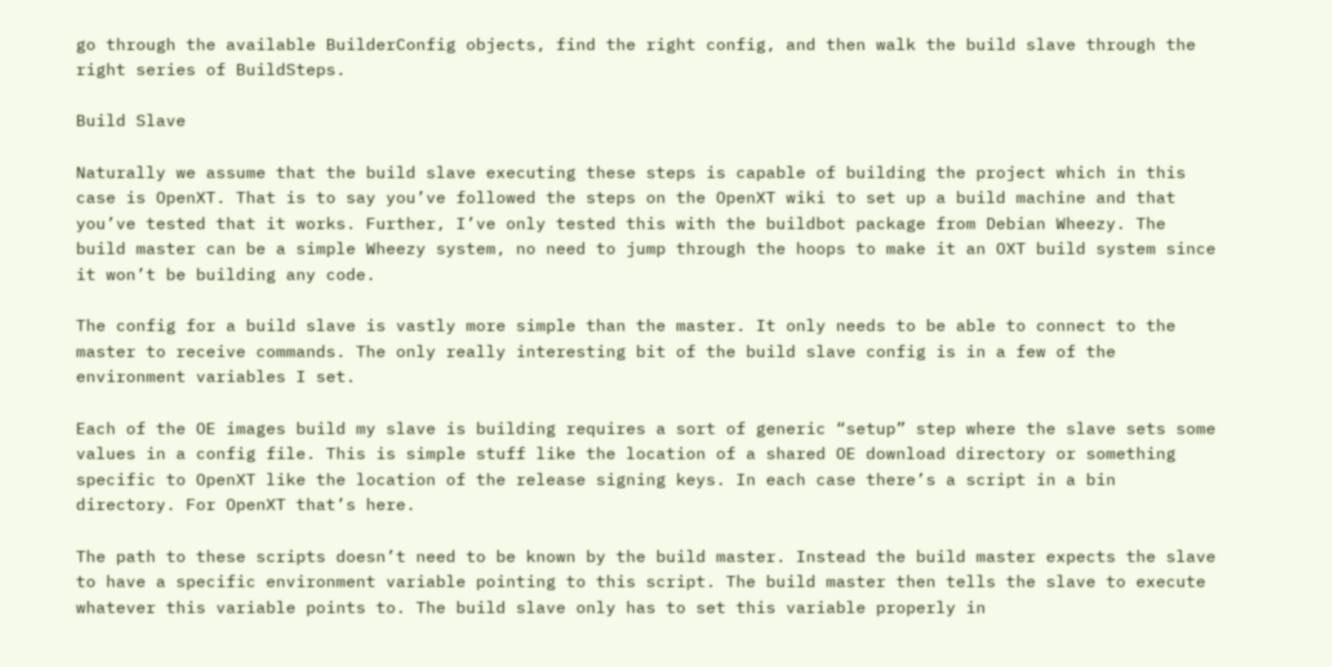go through the available BuilderConfig objects, find the right config, and then walk the build slave through the right series of BuildSteps.

Build Slave

Naturally we assume that the build slave executing these steps is capable of building the project which in this case is OpenXT. That is to say you’ve followed the steps on the OpenXT wiki to set up a build machine and that you’ve tested that it works. Further, I’ve only tested this with the buildbot package from Debian Wheezy. The build master can be a simple Wheezy system, no need to jump through the hoops to make it an OXT build system since it won’t be building any code.

The config for a build slave is vastly more simple than the master. It only needs to be able to connect to the master to receive commands. The only really interesting bit of the build slave config is in a few of the environment variables I set.

Each of the OE images build my slave is building requires a sort of generic “setup” step where the slave sets some values in a config file. This is simple stuff like the location of a shared OE download directory or something specific to OpenXT like the location of the release signing keys. In each case there’s a script in a bin directory. For OpenXT that’s here.

The path to these scripts doesn’t need to be known by the build master. Instead the build master expects the slave to have a specific environment variable pointing to this script. The build master then tells the slave to execute whatever this variable points to. The build slave only has to set this variable properly in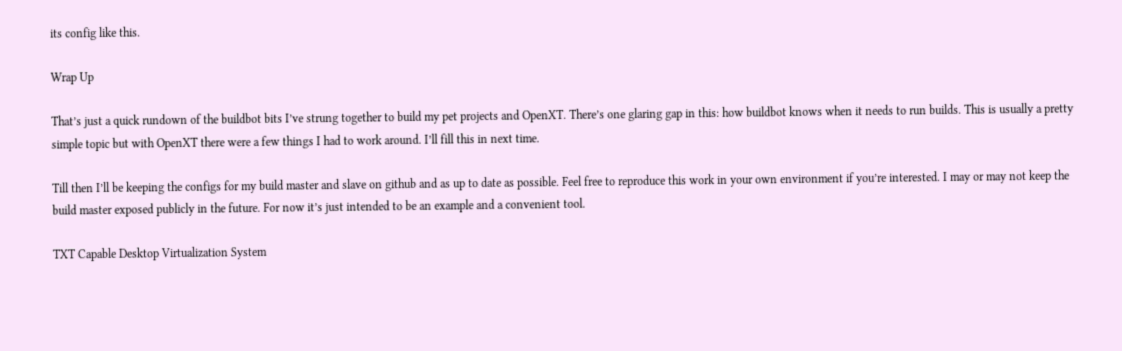its config like this.

Wrap Up

That’s just a quick rundown of the buildbot bits I’ve strung together to build my pet projects and OpenXT. There’s one glaring gap in this: how buildbot knows when it needs to run builds. This is usually a pretty simple topic but with OpenXT there were a few things I had to work around. I’ll fill this in next time.

Till then I’ll be keeping the configs for my build master and slave on github and as up to date as possible. Feel free to reproduce this work in your own environment if you’re interested. I may or may not keep the build master exposed publicly in the future. For now it’s just intended to be an example and a convenient tool.

TXT Capable Desktop Virtualization System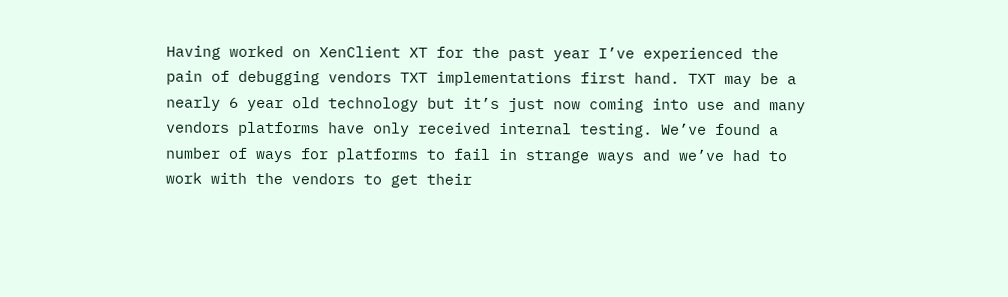Having worked on XenClient XT for the past year I’ve experienced the pain of debugging vendors TXT implementations first hand. TXT may be a nearly 6 year old technology but it’s just now coming into use and many vendors platforms have only received internal testing. We’ve found a number of ways for platforms to fail in strange ways and we’ve had to work with the vendors to get their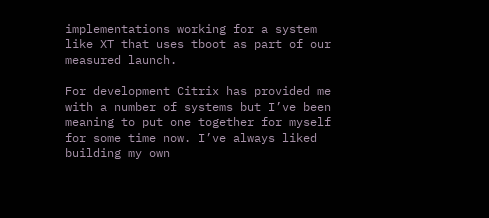implementations working for a system like XT that uses tboot as part of our measured launch.

For development Citrix has provided me with a number of systems but I’ve been meaning to put one together for myself for some time now. I’ve always liked building my own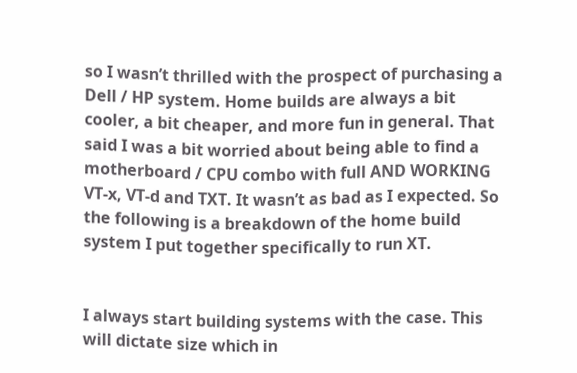so I wasn’t thrilled with the prospect of purchasing a Dell / HP system. Home builds are always a bit cooler, a bit cheaper, and more fun in general. That said I was a bit worried about being able to find a motherboard / CPU combo with full AND WORKING VT-x, VT-d and TXT. It wasn’t as bad as I expected. So the following is a breakdown of the home build system I put together specifically to run XT.


I always start building systems with the case. This will dictate size which in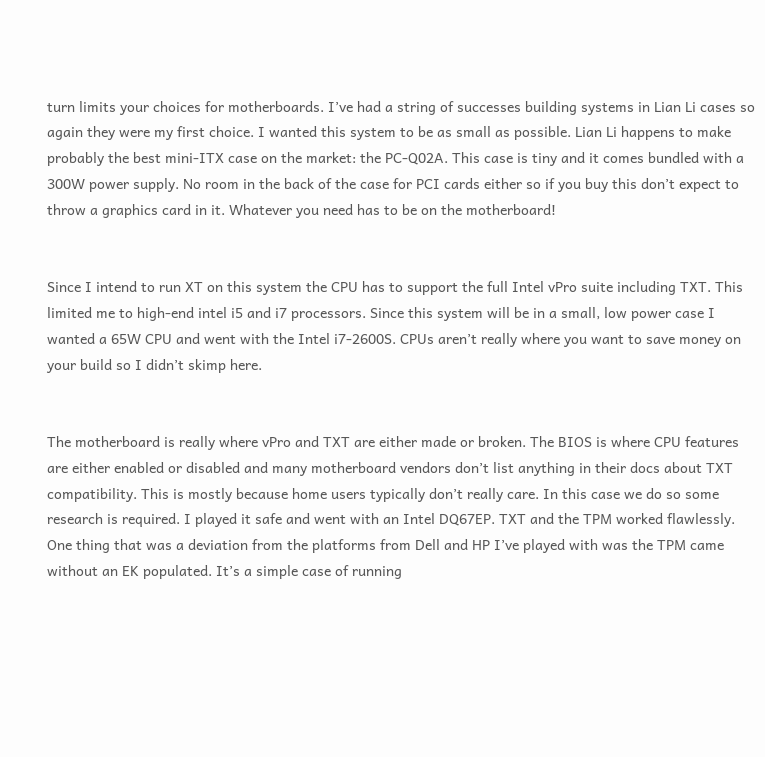turn limits your choices for motherboards. I’ve had a string of successes building systems in Lian Li cases so again they were my first choice. I wanted this system to be as small as possible. Lian Li happens to make probably the best mini-ITX case on the market: the PC-Q02A. This case is tiny and it comes bundled with a 300W power supply. No room in the back of the case for PCI cards either so if you buy this don’t expect to throw a graphics card in it. Whatever you need has to be on the motherboard!


Since I intend to run XT on this system the CPU has to support the full Intel vPro suite including TXT. This limited me to high-end intel i5 and i7 processors. Since this system will be in a small, low power case I wanted a 65W CPU and went with the Intel i7-2600S. CPUs aren’t really where you want to save money on your build so I didn’t skimp here.


The motherboard is really where vPro and TXT are either made or broken. The BIOS is where CPU features are either enabled or disabled and many motherboard vendors don’t list anything in their docs about TXT compatibility. This is mostly because home users typically don’t really care. In this case we do so some research is required. I played it safe and went with an Intel DQ67EP. TXT and the TPM worked flawlessly. One thing that was a deviation from the platforms from Dell and HP I’ve played with was the TPM came without an EK populated. It’s a simple case of running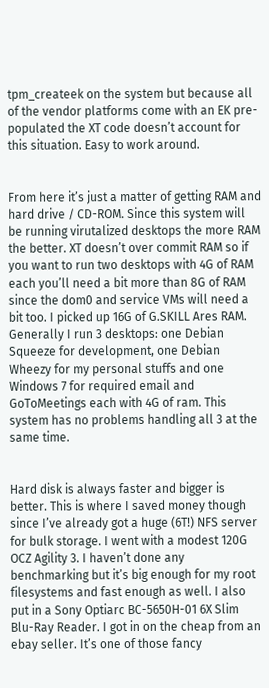tpm_createek on the system but because all of the vendor platforms come with an EK pre-populated the XT code doesn’t account for this situation. Easy to work around.


From here it’s just a matter of getting RAM and hard drive / CD-ROM. Since this system will be running virutalized desktops the more RAM the better. XT doesn’t over commit RAM so if you want to run two desktops with 4G of RAM each you’ll need a bit more than 8G of RAM since the dom0 and service VMs will need a bit too. I picked up 16G of G.SKILL Ares RAM. Generally I run 3 desktops: one Debian Squeeze for development, one Debian Wheezy for my personal stuffs and one Windows 7 for required email and GoToMeetings each with 4G of ram. This system has no problems handling all 3 at the same time.


Hard disk is always faster and bigger is better. This is where I saved money though since I’ve already got a huge (6T!) NFS server for bulk storage. I went with a modest 120G OCZ Agility 3. I haven’t done any benchmarking but it’s big enough for my root filesystems and fast enough as well. I also put in a Sony Optiarc BC-5650H-01 6X Slim Blu-Ray Reader. I got in on the cheap from an ebay seller. It’s one of those fancy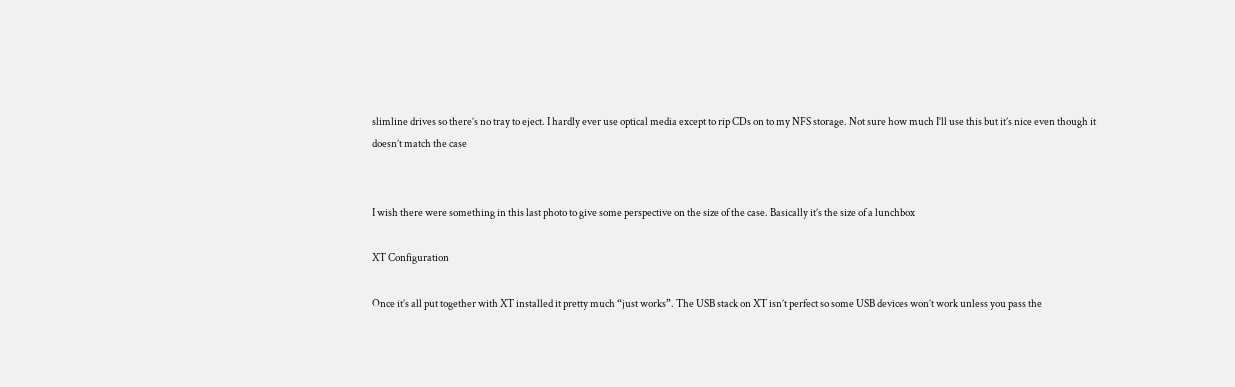slimline drives so there’s no tray to eject. I hardly ever use optical media except to rip CDs on to my NFS storage. Not sure how much I’ll use this but it’s nice even though it doesn’t match the case


I wish there were something in this last photo to give some perspective on the size of the case. Basically it’s the size of a lunchbox

XT Configuration

Once it’s all put together with XT installed it pretty much “just works”. The USB stack on XT isn’t perfect so some USB devices won’t work unless you pass the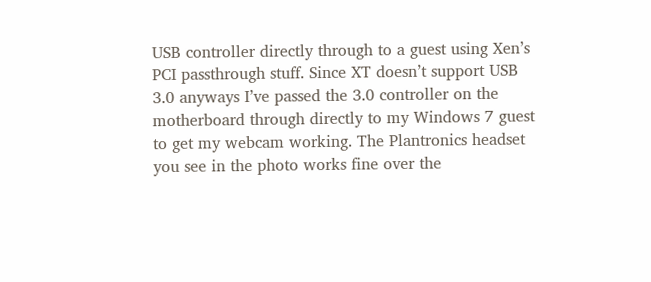USB controller directly through to a guest using Xen’s PCI passthrough stuff. Since XT doesn’t support USB 3.0 anyways I’ve passed the 3.0 controller on the motherboard through directly to my Windows 7 guest to get my webcam working. The Plantronics headset you see in the photo works fine over the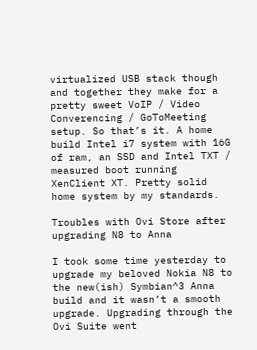virtualized USB stack though and together they make for a pretty sweet VoIP / Video Converencing / GoToMeeting setup. So that’s it. A home build Intel i7 system with 16G of ram, an SSD and Intel TXT / measured boot running XenClient XT. Pretty solid home system by my standards.

Troubles with Ovi Store after upgrading N8 to Anna

I took some time yesterday to upgrade my beloved Nokia N8 to the new(ish) Symbian^3 Anna build and it wasn’t a smooth upgrade. Upgrading through the Ovi Suite went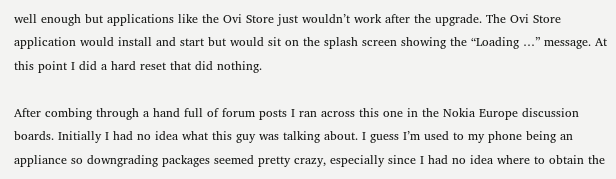well enough but applications like the Ovi Store just wouldn’t work after the upgrade. The Ovi Store application would install and start but would sit on the splash screen showing the “Loading …” message. At this point I did a hard reset that did nothing.

After combing through a hand full of forum posts I ran across this one in the Nokia Europe discussion boards. Initially I had no idea what this guy was talking about. I guess I’m used to my phone being an appliance so downgrading packages seemed pretty crazy, especially since I had no idea where to obtain the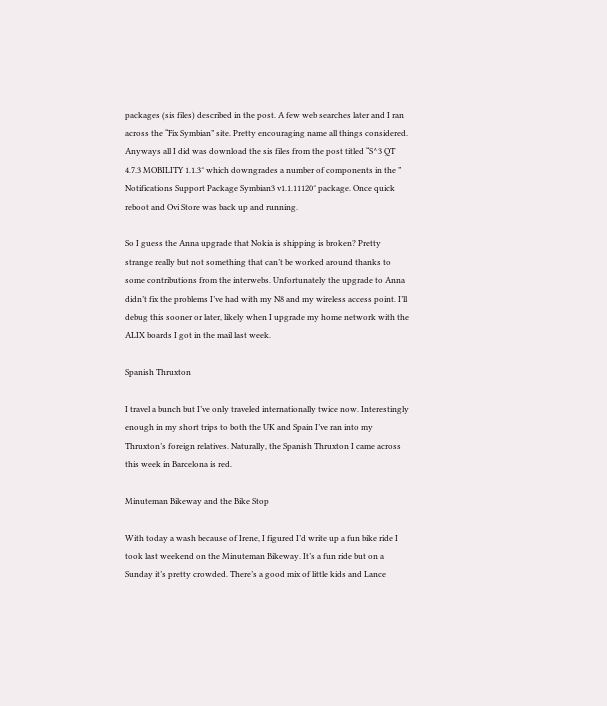packages (sis files) described in the post. A few web searches later and I ran across the “Fix Symbian” site. Pretty encouraging name all things considered. Anyways all I did was download the sis files from the post titled “S^3 QT 4.7.3 MOBILITY 1.1.3″ which downgrades a number of components in the ” Notifications Support Package Symbian3 v1.1.11120″ package. Once quick reboot and Ovi Store was back up and running.

So I guess the Anna upgrade that Nokia is shipping is broken? Pretty strange really but not something that can’t be worked around thanks to some contributions from the interwebs. Unfortunately the upgrade to Anna didn’t fix the problems I’ve had with my N8 and my wireless access point. I’ll debug this sooner or later, likely when I upgrade my home network with the ALIX boards I got in the mail last week.

Spanish Thruxton

I travel a bunch but I’ve only traveled internationally twice now. Interestingly enough in my short trips to both the UK and Spain I’ve ran into my Thruxton’s foreign relatives. Naturally, the Spanish Thruxton I came across this week in Barcelona is red.

Minuteman Bikeway and the Bike Stop

With today a wash because of Irene, I figured I’d write up a fun bike ride I took last weekend on the Minuteman Bikeway. It’s a fun ride but on a Sunday it’s pretty crowded. There’s a good mix of little kids and Lance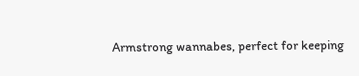Armstrong wannabes, perfect for keeping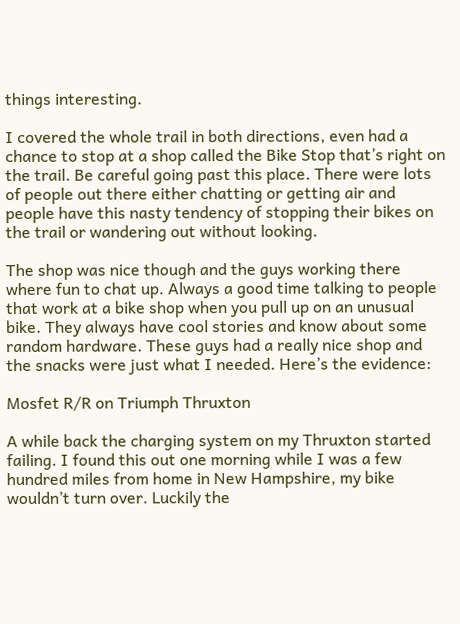things interesting.

I covered the whole trail in both directions, even had a chance to stop at a shop called the Bike Stop that’s right on the trail. Be careful going past this place. There were lots of people out there either chatting or getting air and people have this nasty tendency of stopping their bikes on the trail or wandering out without looking.

The shop was nice though and the guys working there where fun to chat up. Always a good time talking to people that work at a bike shop when you pull up on an unusual bike. They always have cool stories and know about some random hardware. These guys had a really nice shop and the snacks were just what I needed. Here’s the evidence:

Mosfet R/R on Triumph Thruxton

A while back the charging system on my Thruxton started failing. I found this out one morning while I was a few hundred miles from home in New Hampshire, my bike wouldn’t turn over. Luckily the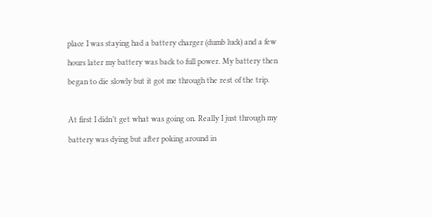place I was staying had a battery charger (dumb luck) and a few hours later my battery was back to full power. My battery then began to die slowly but it got me through the rest of the trip.

At first I didn’t get what was going on. Really I just through my battery was dying but after poking around in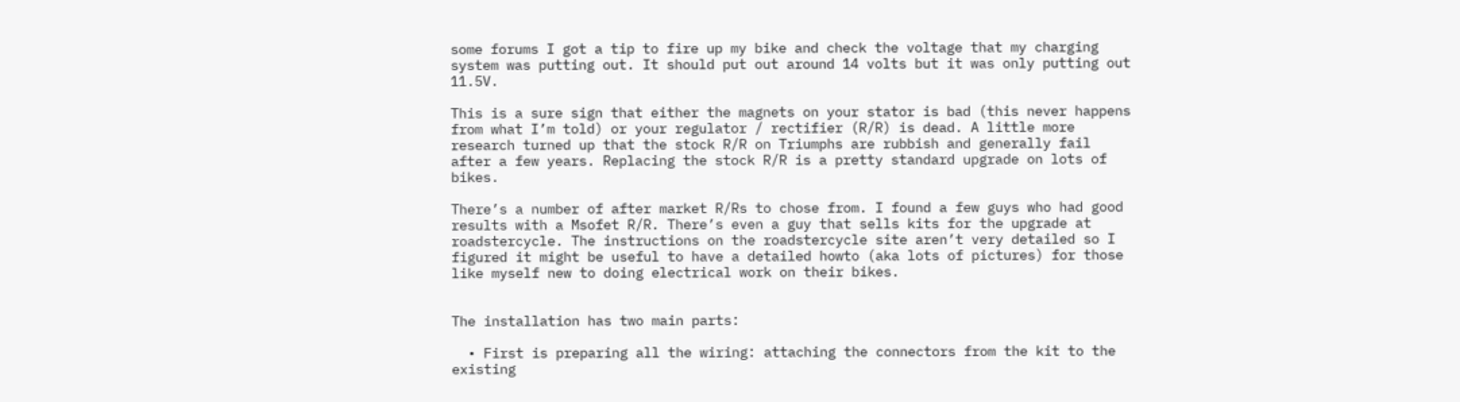some forums I got a tip to fire up my bike and check the voltage that my charging system was putting out. It should put out around 14 volts but it was only putting out 11.5V.

This is a sure sign that either the magnets on your stator is bad (this never happens from what I’m told) or your regulator / rectifier (R/R) is dead. A little more research turned up that the stock R/R on Triumphs are rubbish and generally fail after a few years. Replacing the stock R/R is a pretty standard upgrade on lots of bikes.

There’s a number of after market R/Rs to chose from. I found a few guys who had good results with a Msofet R/R. There’s even a guy that sells kits for the upgrade at roadstercycle. The instructions on the roadstercycle site aren’t very detailed so I figured it might be useful to have a detailed howto (aka lots of pictures) for those like myself new to doing electrical work on their bikes.


The installation has two main parts:

  • First is preparing all the wiring: attaching the connectors from the kit to the existing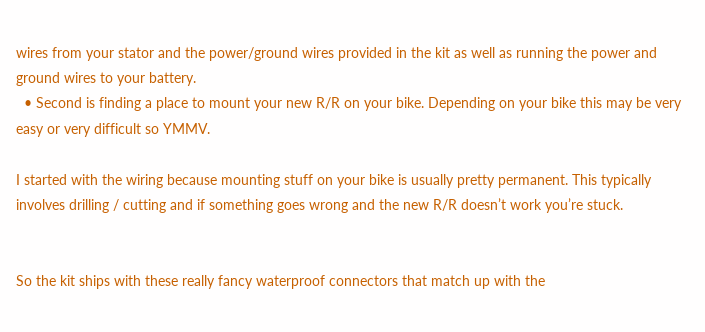wires from your stator and the power/ground wires provided in the kit as well as running the power and ground wires to your battery.
  • Second is finding a place to mount your new R/R on your bike. Depending on your bike this may be very easy or very difficult so YMMV.

I started with the wiring because mounting stuff on your bike is usually pretty permanent. This typically involves drilling / cutting and if something goes wrong and the new R/R doesn’t work you’re stuck.


So the kit ships with these really fancy waterproof connectors that match up with the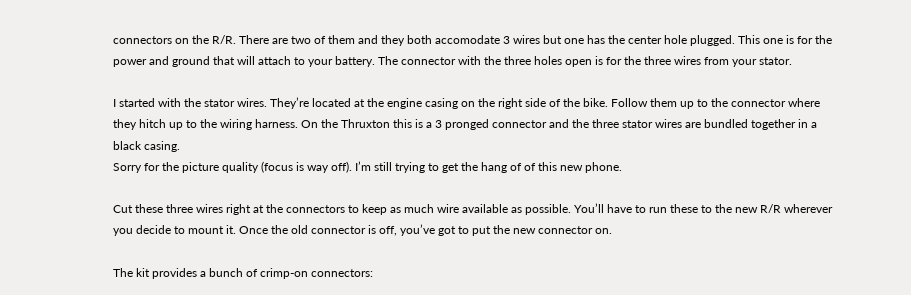connectors on the R/R. There are two of them and they both accomodate 3 wires but one has the center hole plugged. This one is for the power and ground that will attach to your battery. The connector with the three holes open is for the three wires from your stator.

I started with the stator wires. They’re located at the engine casing on the right side of the bike. Follow them up to the connector where they hitch up to the wiring harness. On the Thruxton this is a 3 pronged connector and the three stator wires are bundled together in a black casing.
Sorry for the picture quality (focus is way off). I’m still trying to get the hang of of this new phone.

Cut these three wires right at the connectors to keep as much wire available as possible. You’ll have to run these to the new R/R wherever you decide to mount it. Once the old connector is off, you’ve got to put the new connector on.

The kit provides a bunch of crimp-on connectors: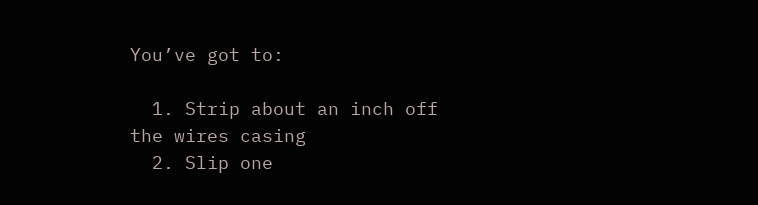You’ve got to:

  1. Strip about an inch off the wires casing
  2. Slip one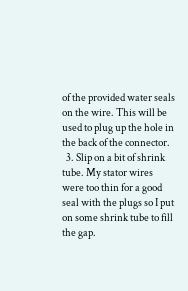of the provided water seals on the wire. This will be used to plug up the hole in the back of the connector.
  3. Slip on a bit of shrink tube. My stator wires were too thin for a good seal with the plugs so I put on some shrink tube to fill the gap.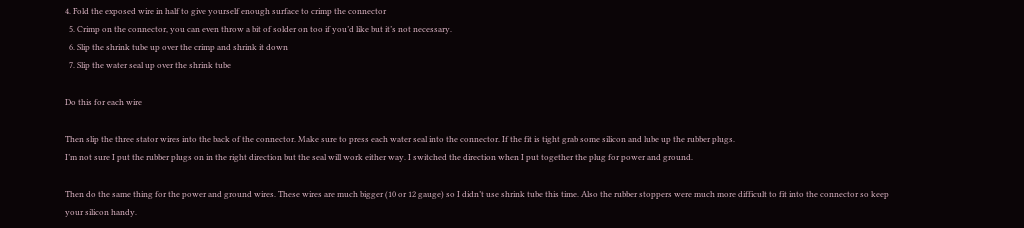4. Fold the exposed wire in half to give yourself enough surface to crimp the connector
  5. Crimp on the connector, you can even throw a bit of solder on too if you’d like but it’s not necessary.
  6. Slip the shrink tube up over the crimp and shrink it down
  7. Slip the water seal up over the shrink tube

Do this for each wire

Then slip the three stator wires into the back of the connector. Make sure to press each water seal into the connector. If the fit is tight grab some silicon and lube up the rubber plugs.
I’m not sure I put the rubber plugs on in the right direction but the seal will work either way. I switched the direction when I put together the plug for power and ground.

Then do the same thing for the power and ground wires. These wires are much bigger (10 or 12 gauge) so I didn’t use shrink tube this time. Also the rubber stoppers were much more difficult to fit into the connector so keep your silicon handy.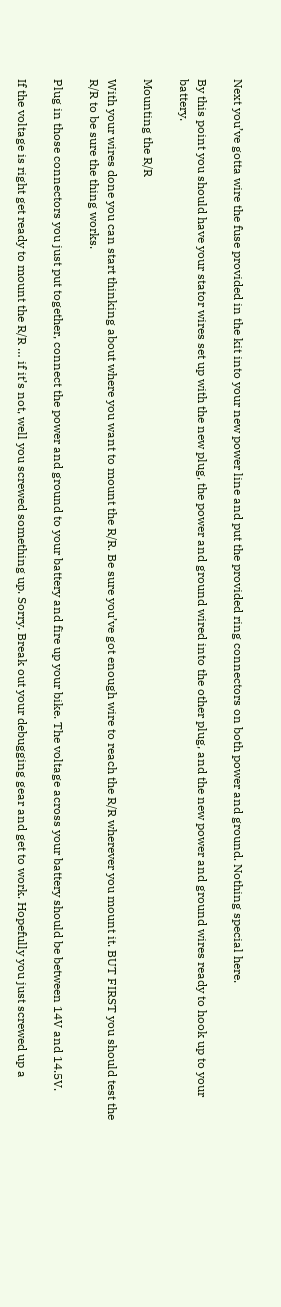Next you’ve gotta wire the fuse provided in the kit into your new power line and put the provided ring connectors on both power and ground. Nothing special here.

By this point you should have your stator wires set up with the new plug, the power and ground wired into the other plug, and the new power and ground wires ready to hook up to your battery.

Mounting the R/R

With your wires done you can start thinking about where you want to mount the R/R. Be sure you’ve got enough wire to reach the R/R wherever you mount it. BUT FIRST you should test the R/R to be sure the thing works.

Plug in those connectors you just put together, connect the power and ground to your battery and fire up your bike. The voltage across your battery should be between 14V and 14.5V.

If the voltage is right get ready to mount the R/R … if it’s not, well you screwed something up. Sorry. Break out your debugging gear and get to work. Hopefully you just screwed up a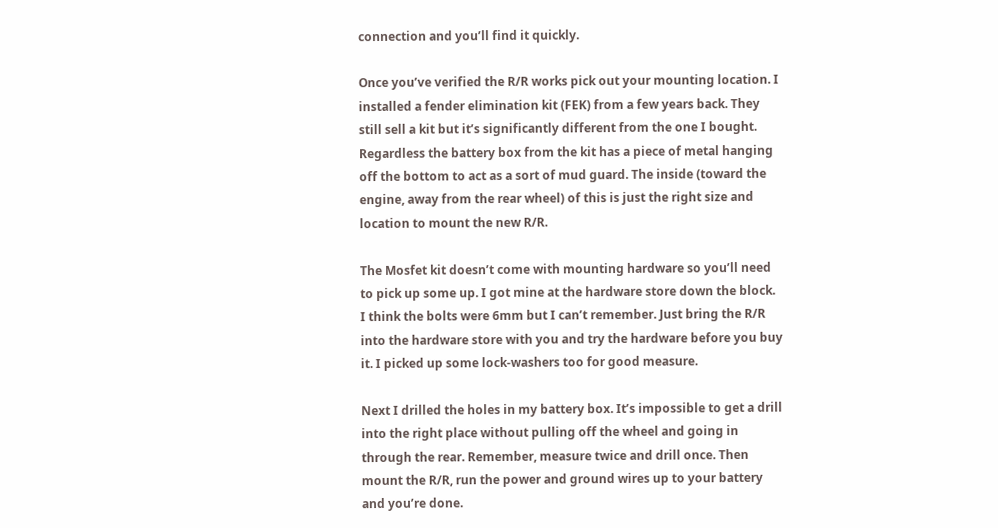connection and you’ll find it quickly.

Once you’ve verified the R/R works pick out your mounting location. I installed a fender elimination kit (FEK) from a few years back. They still sell a kit but it’s significantly different from the one I bought. Regardless the battery box from the kit has a piece of metal hanging off the bottom to act as a sort of mud guard. The inside (toward the engine, away from the rear wheel) of this is just the right size and location to mount the new R/R.

The Mosfet kit doesn’t come with mounting hardware so you’ll need to pick up some up. I got mine at the hardware store down the block. I think the bolts were 6mm but I can’t remember. Just bring the R/R into the hardware store with you and try the hardware before you buy it. I picked up some lock-washers too for good measure.

Next I drilled the holes in my battery box. It’s impossible to get a drill into the right place without pulling off the wheel and going in through the rear. Remember, measure twice and drill once. Then mount the R/R, run the power and ground wires up to your battery and you’re done.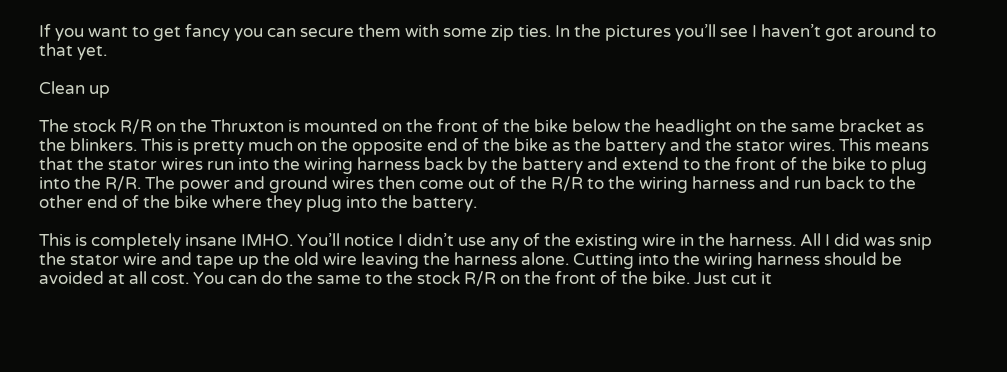If you want to get fancy you can secure them with some zip ties. In the pictures you’ll see I haven’t got around to that yet.

Clean up

The stock R/R on the Thruxton is mounted on the front of the bike below the headlight on the same bracket as the blinkers. This is pretty much on the opposite end of the bike as the battery and the stator wires. This means that the stator wires run into the wiring harness back by the battery and extend to the front of the bike to plug into the R/R. The power and ground wires then come out of the R/R to the wiring harness and run back to the other end of the bike where they plug into the battery.

This is completely insane IMHO. You’ll notice I didn’t use any of the existing wire in the harness. All I did was snip the stator wire and tape up the old wire leaving the harness alone. Cutting into the wiring harness should be avoided at all cost. You can do the same to the stock R/R on the front of the bike. Just cut it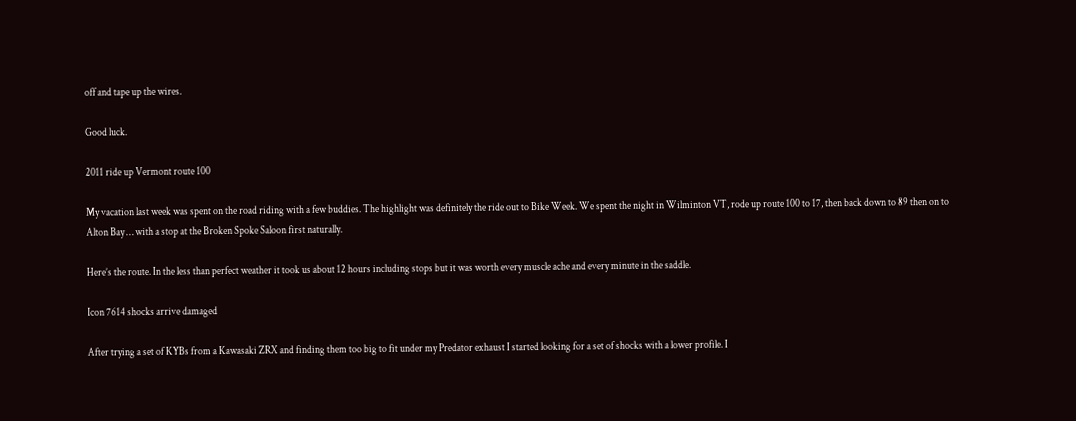off and tape up the wires.

Good luck.

2011 ride up Vermont route 100

My vacation last week was spent on the road riding with a few buddies. The highlight was definitely the ride out to Bike Week. We spent the night in Wilminton VT, rode up route 100 to 17, then back down to 89 then on to Alton Bay … with a stop at the Broken Spoke Saloon first naturally.

Here’s the route. In the less than perfect weather it took us about 12 hours including stops but it was worth every muscle ache and every minute in the saddle.

Icon 7614 shocks arrive damaged

After trying a set of KYBs from a Kawasaki ZRX and finding them too big to fit under my Predator exhaust I started looking for a set of shocks with a lower profile. I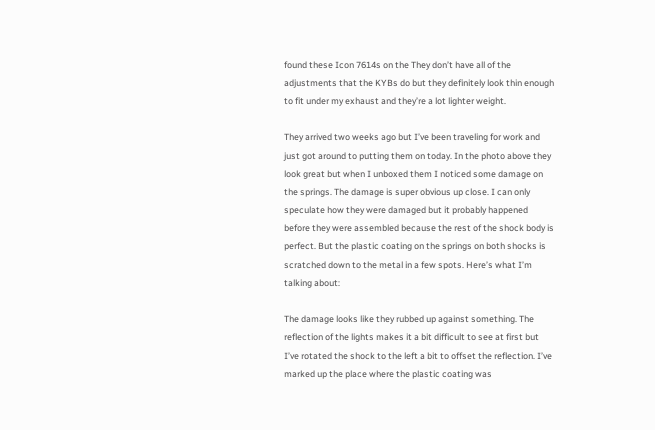found these Icon 7614s on the They don’t have all of the adjustments that the KYBs do but they definitely look thin enough to fit under my exhaust and they’re a lot lighter weight.

They arrived two weeks ago but I’ve been traveling for work and just got around to putting them on today. In the photo above they look great but when I unboxed them I noticed some damage on the springs. The damage is super obvious up close. I can only speculate how they were damaged but it probably happened before they were assembled because the rest of the shock body is perfect. But the plastic coating on the springs on both shocks is scratched down to the metal in a few spots. Here’s what I’m talking about:

The damage looks like they rubbed up against something. The reflection of the lights makes it a bit difficult to see at first but I’ve rotated the shock to the left a bit to offset the reflection. I’ve marked up the place where the plastic coating was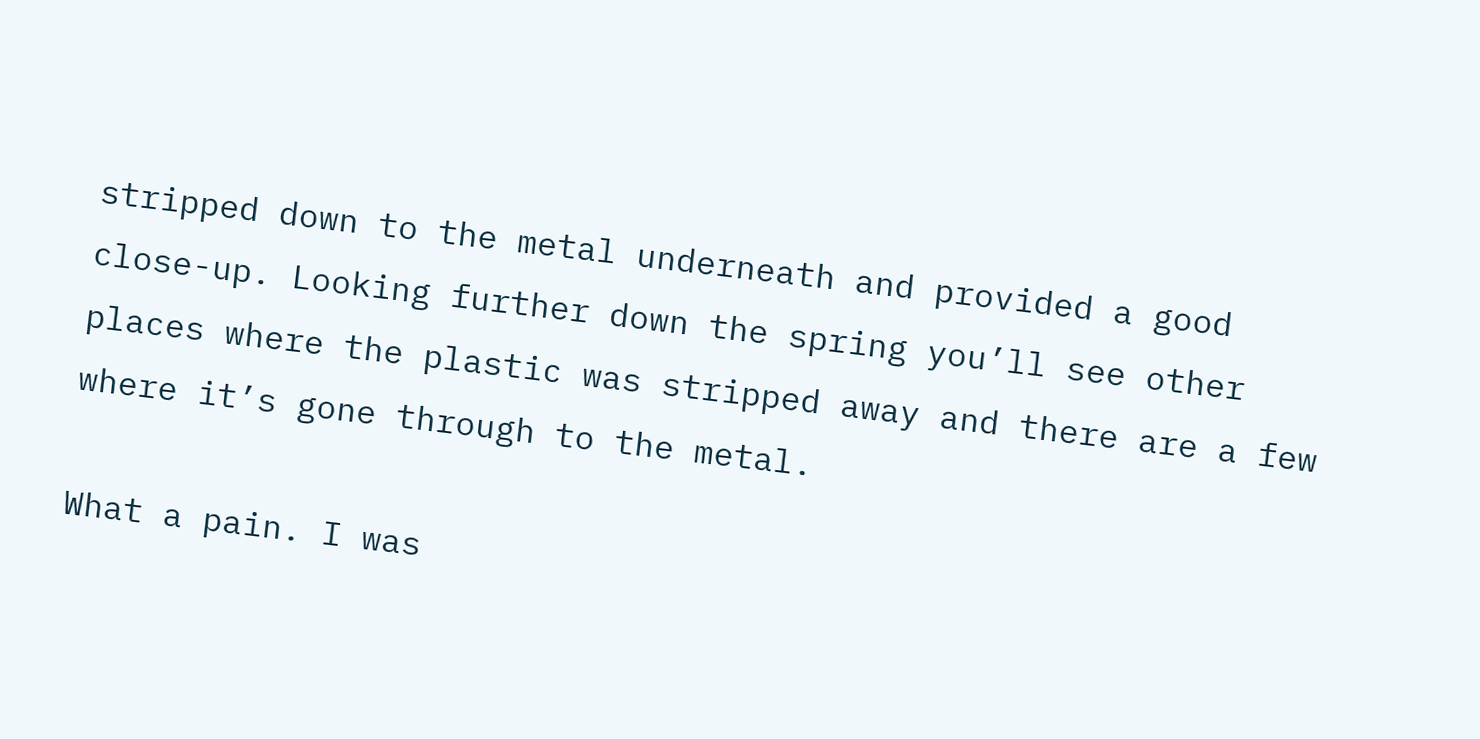stripped down to the metal underneath and provided a good close-up. Looking further down the spring you’ll see other places where the plastic was stripped away and there are a few where it’s gone through to the metal.

What a pain. I was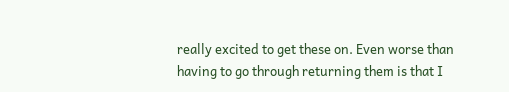really excited to get these on. Even worse than having to go through returning them is that I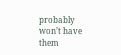probably won’t have them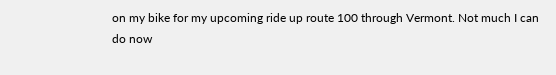on my bike for my upcoming ride up route 100 through Vermont. Not much I can do now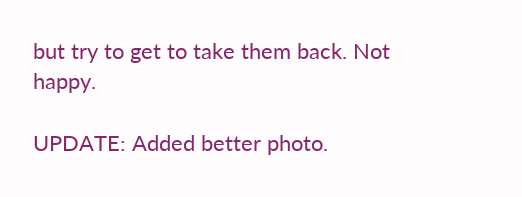but try to get to take them back. Not happy.

UPDATE: Added better photo.